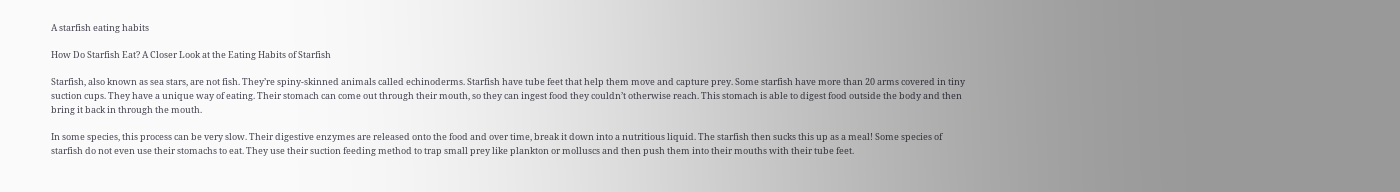A starfish eating habits

How Do Starfish Eat? A Closer Look at the Eating Habits of Starfish

Starfish, also known as sea stars, are not fish. They’re spiny-skinned animals called echinoderms. Starfish have tube feet that help them move and capture prey. Some starfish have more than 20 arms covered in tiny suction cups. They have a unique way of eating. Their stomach can come out through their mouth, so they can ingest food they couldn’t otherwise reach. This stomach is able to digest food outside the body and then bring it back in through the mouth.

In some species, this process can be very slow. Their digestive enzymes are released onto the food and over time, break it down into a nutritious liquid. The starfish then sucks this up as a meal! Some species of starfish do not even use their stomachs to eat. They use their suction feeding method to trap small prey like plankton or molluscs and then push them into their mouths with their tube feet.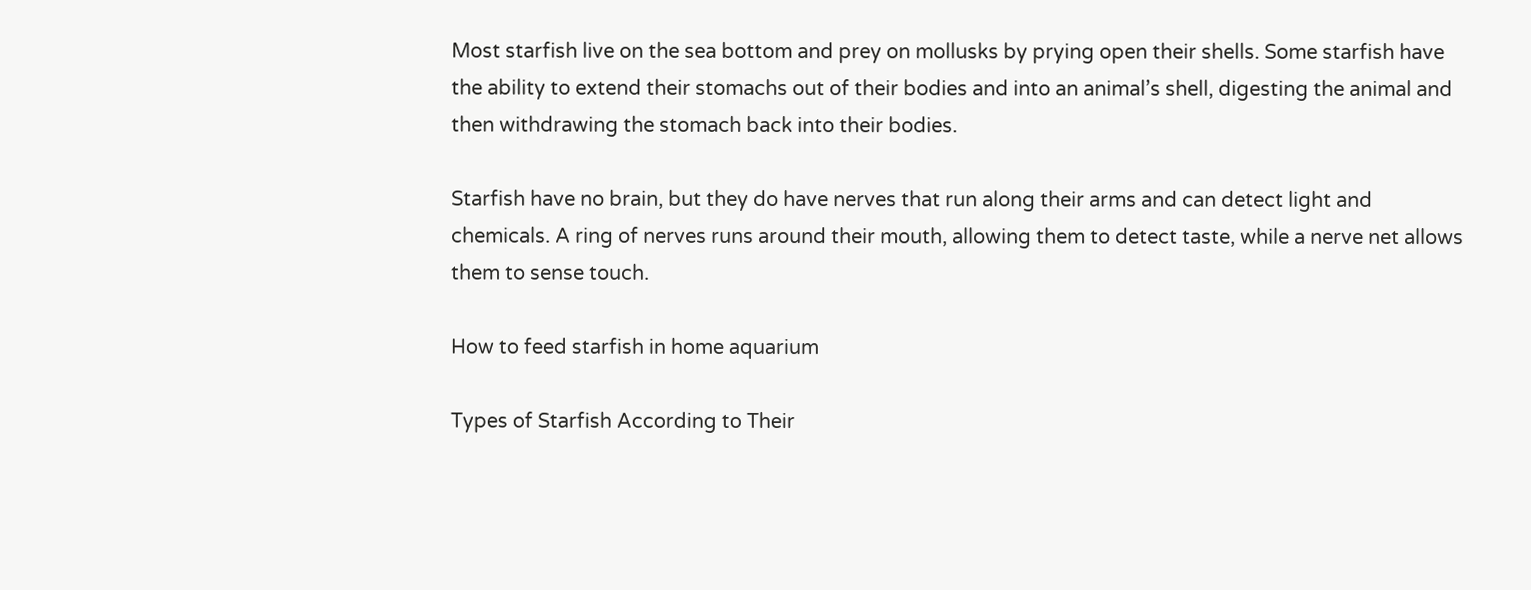Most starfish live on the sea bottom and prey on mollusks by prying open their shells. Some starfish have the ability to extend their stomachs out of their bodies and into an animal’s shell, digesting the animal and then withdrawing the stomach back into their bodies.

Starfish have no brain, but they do have nerves that run along their arms and can detect light and chemicals. A ring of nerves runs around their mouth, allowing them to detect taste, while a nerve net allows them to sense touch.

How to feed starfish in home aquarium

Types of Starfish According to Their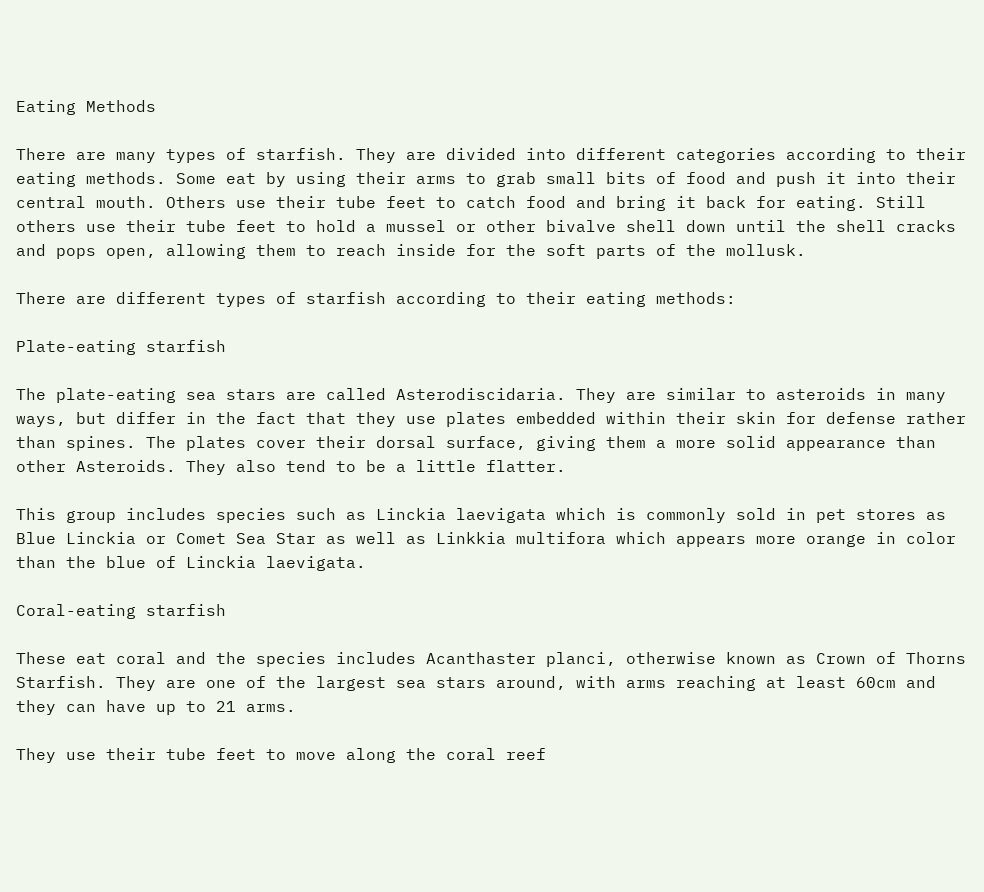Eating Methods

There are many types of starfish. They are divided into different categories according to their eating methods. Some eat by using their arms to grab small bits of food and push it into their central mouth. Others use their tube feet to catch food and bring it back for eating. Still others use their tube feet to hold a mussel or other bivalve shell down until the shell cracks and pops open, allowing them to reach inside for the soft parts of the mollusk.

There are different types of starfish according to their eating methods:

Plate-eating starfish

The plate-eating sea stars are called Asterodiscidaria. They are similar to asteroids in many ways, but differ in the fact that they use plates embedded within their skin for defense rather than spines. The plates cover their dorsal surface, giving them a more solid appearance than other Asteroids. They also tend to be a little flatter.

This group includes species such as Linckia laevigata which is commonly sold in pet stores as Blue Linckia or Comet Sea Star as well as Linkkia multifora which appears more orange in color than the blue of Linckia laevigata.

Coral-eating starfish

These eat coral and the species includes Acanthaster planci, otherwise known as Crown of Thorns Starfish. They are one of the largest sea stars around, with arms reaching at least 60cm and they can have up to 21 arms.

They use their tube feet to move along the coral reef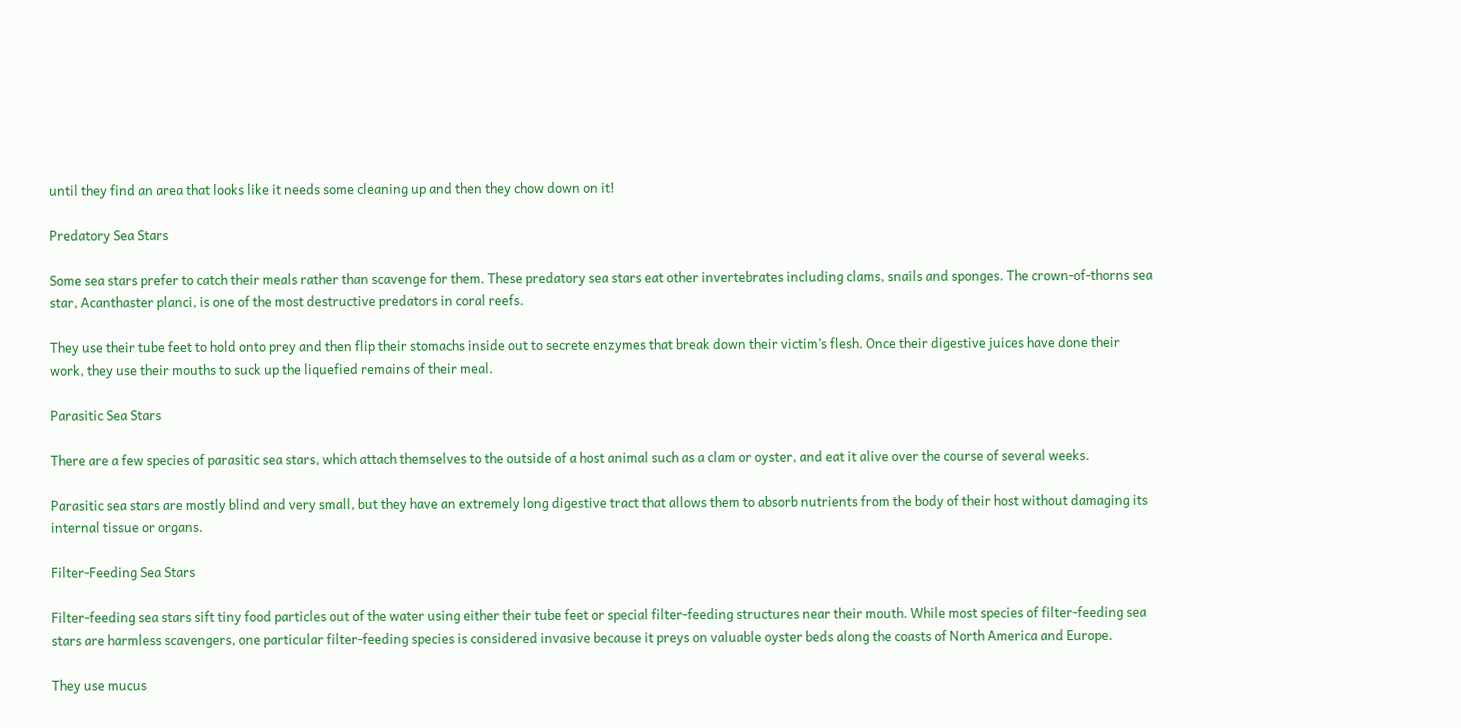until they find an area that looks like it needs some cleaning up and then they chow down on it!

Predatory Sea Stars

Some sea stars prefer to catch their meals rather than scavenge for them. These predatory sea stars eat other invertebrates including clams, snails and sponges. The crown-of-thorns sea star, Acanthaster planci, is one of the most destructive predators in coral reefs.

They use their tube feet to hold onto prey and then flip their stomachs inside out to secrete enzymes that break down their victim’s flesh. Once their digestive juices have done their work, they use their mouths to suck up the liquefied remains of their meal.

Parasitic Sea Stars

There are a few species of parasitic sea stars, which attach themselves to the outside of a host animal such as a clam or oyster, and eat it alive over the course of several weeks.

Parasitic sea stars are mostly blind and very small, but they have an extremely long digestive tract that allows them to absorb nutrients from the body of their host without damaging its internal tissue or organs.

Filter-Feeding Sea Stars

Filter-feeding sea stars sift tiny food particles out of the water using either their tube feet or special filter-feeding structures near their mouth. While most species of filter-feeding sea stars are harmless scavengers, one particular filter-feeding species is considered invasive because it preys on valuable oyster beds along the coasts of North America and Europe.

They use mucus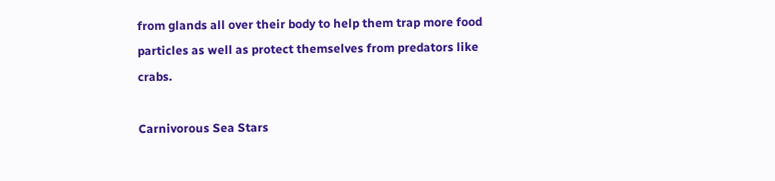from glands all over their body to help them trap more food particles as well as protect themselves from predators like crabs.

Carnivorous Sea Stars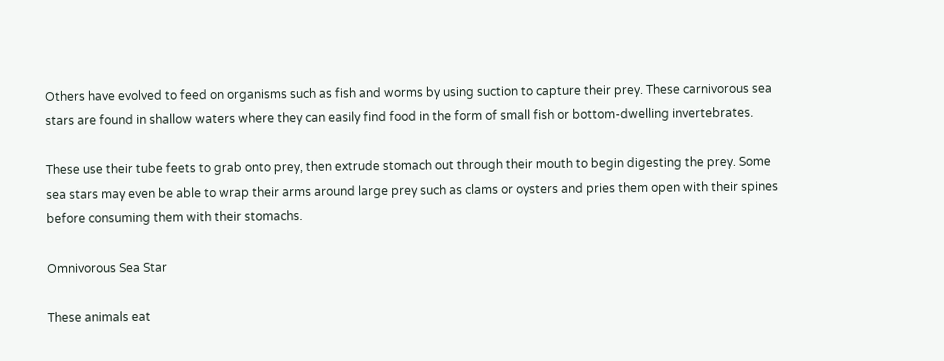Others have evolved to feed on organisms such as fish and worms by using suction to capture their prey. These carnivorous sea stars are found in shallow waters where they can easily find food in the form of small fish or bottom-dwelling invertebrates.

These use their tube feets to grab onto prey, then extrude stomach out through their mouth to begin digesting the prey. Some sea stars may even be able to wrap their arms around large prey such as clams or oysters and pries them open with their spines before consuming them with their stomachs.

Omnivorous Sea Star

These animals eat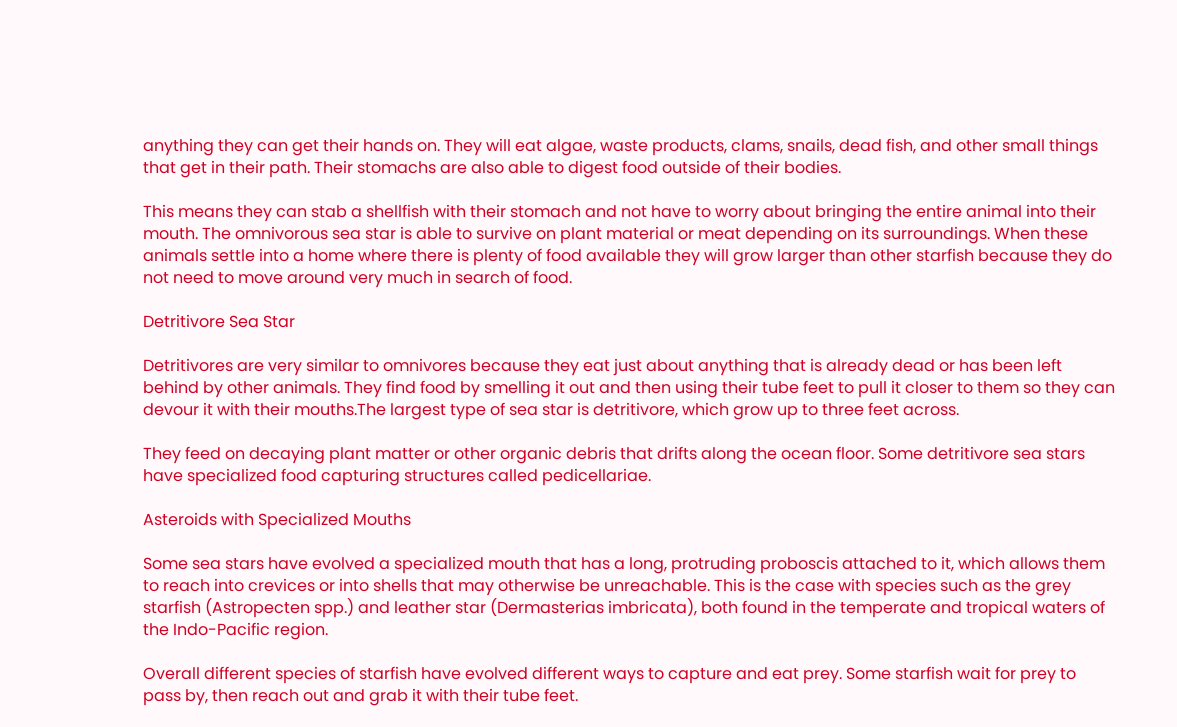anything they can get their hands on. They will eat algae, waste products, clams, snails, dead fish, and other small things that get in their path. Their stomachs are also able to digest food outside of their bodies.

This means they can stab a shellfish with their stomach and not have to worry about bringing the entire animal into their mouth. The omnivorous sea star is able to survive on plant material or meat depending on its surroundings. When these animals settle into a home where there is plenty of food available they will grow larger than other starfish because they do not need to move around very much in search of food.

Detritivore Sea Star

Detritivores are very similar to omnivores because they eat just about anything that is already dead or has been left behind by other animals. They find food by smelling it out and then using their tube feet to pull it closer to them so they can devour it with their mouths.The largest type of sea star is detritivore, which grow up to three feet across.

They feed on decaying plant matter or other organic debris that drifts along the ocean floor. Some detritivore sea stars have specialized food capturing structures called pedicellariae.

Asteroids with Specialized Mouths

Some sea stars have evolved a specialized mouth that has a long, protruding proboscis attached to it, which allows them to reach into crevices or into shells that may otherwise be unreachable. This is the case with species such as the grey starfish (Astropecten spp.) and leather star (Dermasterias imbricata), both found in the temperate and tropical waters of the Indo-Pacific region.

Overall different species of starfish have evolved different ways to capture and eat prey. Some starfish wait for prey to pass by, then reach out and grab it with their tube feet.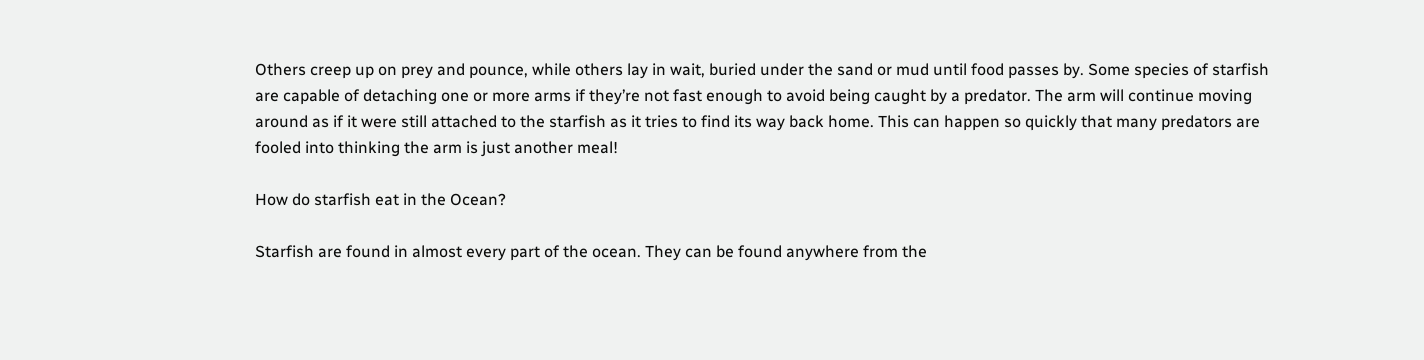Others creep up on prey and pounce, while others lay in wait, buried under the sand or mud until food passes by. Some species of starfish are capable of detaching one or more arms if they’re not fast enough to avoid being caught by a predator. The arm will continue moving around as if it were still attached to the starfish as it tries to find its way back home. This can happen so quickly that many predators are fooled into thinking the arm is just another meal!

How do starfish eat in the Ocean?

Starfish are found in almost every part of the ocean. They can be found anywhere from the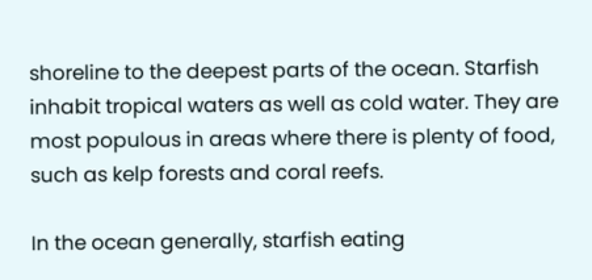shoreline to the deepest parts of the ocean. Starfish inhabit tropical waters as well as cold water. They are most populous in areas where there is plenty of food, such as kelp forests and coral reefs.

In the ocean generally, starfish eating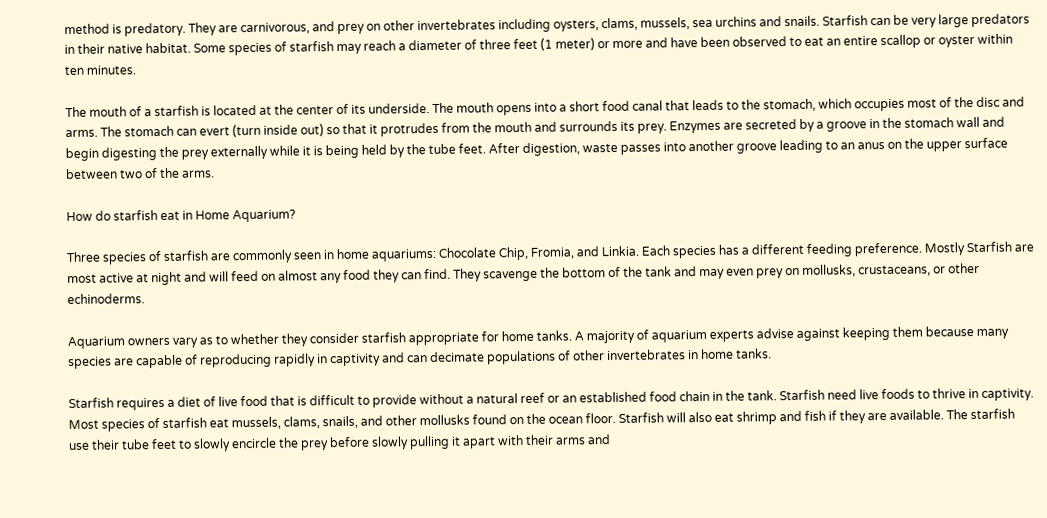method is predatory. They are carnivorous, and prey on other invertebrates including oysters, clams, mussels, sea urchins and snails. Starfish can be very large predators in their native habitat. Some species of starfish may reach a diameter of three feet (1 meter) or more and have been observed to eat an entire scallop or oyster within ten minutes.

The mouth of a starfish is located at the center of its underside. The mouth opens into a short food canal that leads to the stomach, which occupies most of the disc and arms. The stomach can evert (turn inside out) so that it protrudes from the mouth and surrounds its prey. Enzymes are secreted by a groove in the stomach wall and begin digesting the prey externally while it is being held by the tube feet. After digestion, waste passes into another groove leading to an anus on the upper surface between two of the arms.

How do starfish eat in Home Aquarium?

Three species of starfish are commonly seen in home aquariums: Chocolate Chip, Fromia, and Linkia. Each species has a different feeding preference. Mostly Starfish are most active at night and will feed on almost any food they can find. They scavenge the bottom of the tank and may even prey on mollusks, crustaceans, or other echinoderms.

Aquarium owners vary as to whether they consider starfish appropriate for home tanks. A majority of aquarium experts advise against keeping them because many species are capable of reproducing rapidly in captivity and can decimate populations of other invertebrates in home tanks.

Starfish requires a diet of live food that is difficult to provide without a natural reef or an established food chain in the tank. Starfish need live foods to thrive in captivity. Most species of starfish eat mussels, clams, snails, and other mollusks found on the ocean floor. Starfish will also eat shrimp and fish if they are available. The starfish use their tube feet to slowly encircle the prey before slowly pulling it apart with their arms and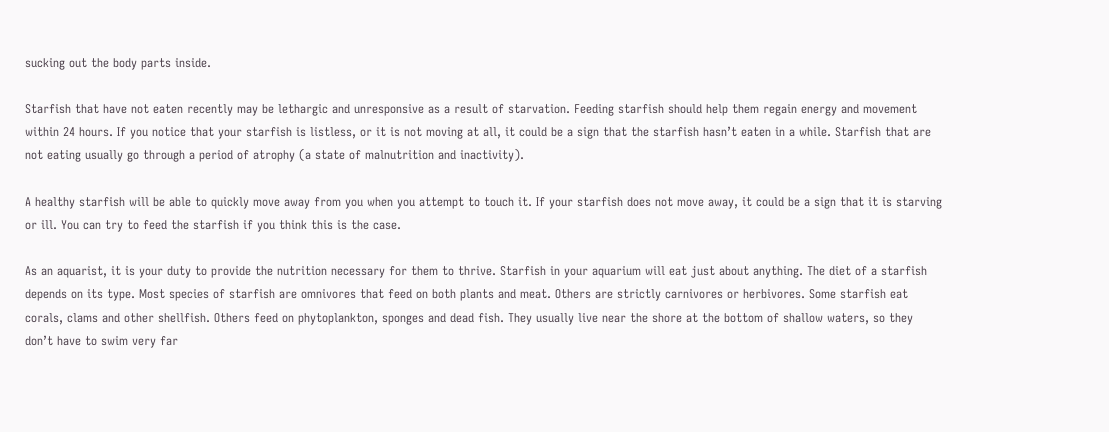sucking out the body parts inside.

Starfish that have not eaten recently may be lethargic and unresponsive as a result of starvation. Feeding starfish should help them regain energy and movement within 24 hours. If you notice that your starfish is listless, or it is not moving at all, it could be a sign that the starfish hasn’t eaten in a while. Starfish that are not eating usually go through a period of atrophy (a state of malnutrition and inactivity).

A healthy starfish will be able to quickly move away from you when you attempt to touch it. If your starfish does not move away, it could be a sign that it is starving or ill. You can try to feed the starfish if you think this is the case.

As an aquarist, it is your duty to provide the nutrition necessary for them to thrive. Starfish in your aquarium will eat just about anything. The diet of a starfish depends on its type. Most species of starfish are omnivores that feed on both plants and meat. Others are strictly carnivores or herbivores. Some starfish eat corals, clams and other shellfish. Others feed on phytoplankton, sponges and dead fish. They usually live near the shore at the bottom of shallow waters, so they don’t have to swim very far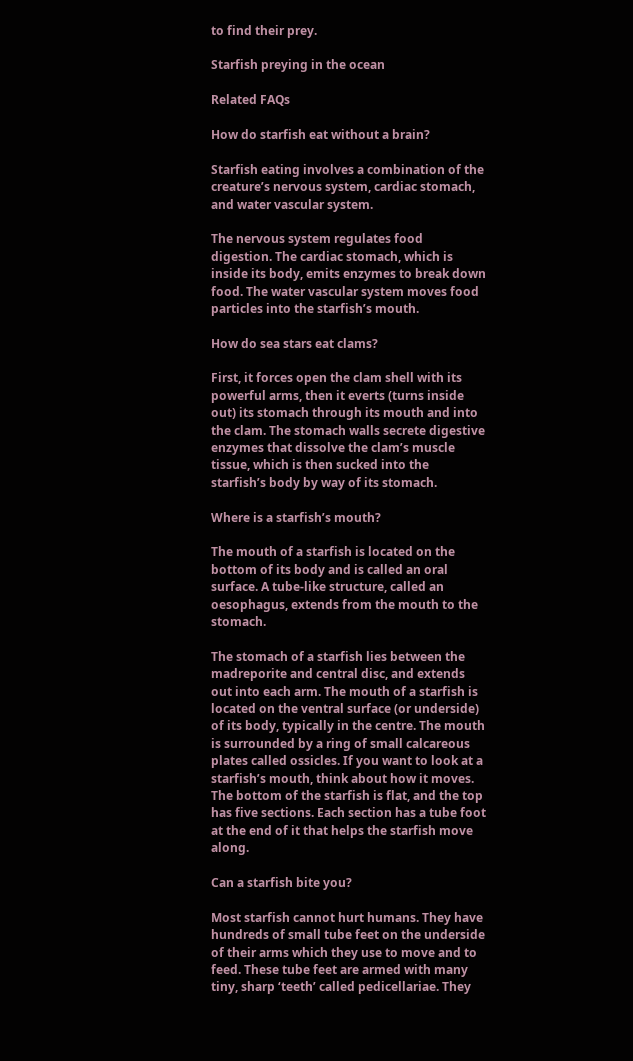to find their prey.

Starfish preying in the ocean

Related FAQs

How do starfish eat without a brain?

Starfish eating involves a combination of the creature’s nervous system, cardiac stomach, and water vascular system.

The nervous system regulates food digestion. The cardiac stomach, which is inside its body, emits enzymes to break down food. The water vascular system moves food particles into the starfish’s mouth.

How do sea stars eat clams?

First, it forces open the clam shell with its powerful arms, then it everts (turns inside out) its stomach through its mouth and into the clam. The stomach walls secrete digestive enzymes that dissolve the clam’s muscle tissue, which is then sucked into the starfish’s body by way of its stomach.

Where is a starfish’s mouth?

The mouth of a starfish is located on the bottom of its body and is called an oral surface. A tube-like structure, called an oesophagus, extends from the mouth to the stomach.

The stomach of a starfish lies between the madreporite and central disc, and extends out into each arm. The mouth of a starfish is located on the ventral surface (or underside) of its body, typically in the centre. The mouth is surrounded by a ring of small calcareous plates called ossicles. If you want to look at a starfish’s mouth, think about how it moves. The bottom of the starfish is flat, and the top has five sections. Each section has a tube foot at the end of it that helps the starfish move along.

Can a starfish bite you?

Most starfish cannot hurt humans. They have hundreds of small tube feet on the underside of their arms which they use to move and to feed. These tube feet are armed with many tiny, sharp ‘teeth’ called pedicellariae. They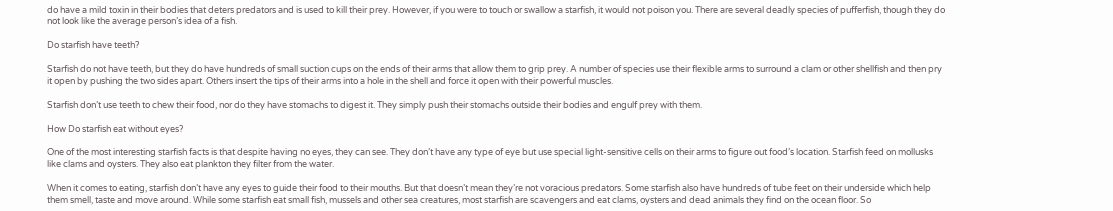do have a mild toxin in their bodies that deters predators and is used to kill their prey. However, if you were to touch or swallow a starfish, it would not poison you. There are several deadly species of pufferfish, though they do not look like the average person’s idea of a fish.

Do starfish have teeth?

Starfish do not have teeth, but they do have hundreds of small suction cups on the ends of their arms that allow them to grip prey. A number of species use their flexible arms to surround a clam or other shellfish and then pry it open by pushing the two sides apart. Others insert the tips of their arms into a hole in the shell and force it open with their powerful muscles.

Starfish don’t use teeth to chew their food, nor do they have stomachs to digest it. They simply push their stomachs outside their bodies and engulf prey with them.

How Do starfish eat without eyes?

One of the most interesting starfish facts is that despite having no eyes, they can see. They don’t have any type of eye but use special light-sensitive cells on their arms to figure out food’s location. Starfish feed on mollusks like clams and oysters. They also eat plankton they filter from the water.

When it comes to eating, starfish don’t have any eyes to guide their food to their mouths. But that doesn’t mean they’re not voracious predators. Some starfish also have hundreds of tube feet on their underside which help them smell, taste and move around. While some starfish eat small fish, mussels and other sea creatures, most starfish are scavengers and eat clams, oysters and dead animals they find on the ocean floor. So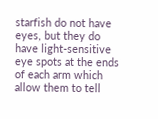starfish do not have eyes, but they do have light-sensitive eye spots at the ends of each arm which allow them to tell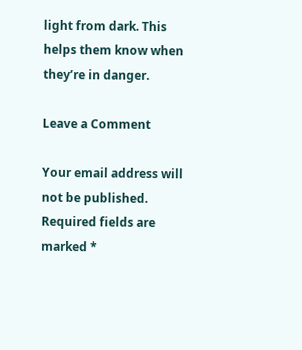light from dark. This helps them know when they’re in danger.

Leave a Comment

Your email address will not be published. Required fields are marked *